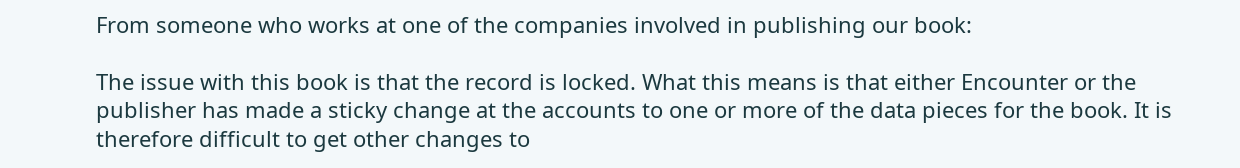From someone who works at one of the companies involved in publishing our book:

The issue with this book is that the record is locked. What this means is that either Encounter or the publisher has made a sticky change at the accounts to one or more of the data pieces for the book. It is therefore difficult to get other changes to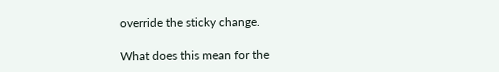override the sticky change.

What does this mean for the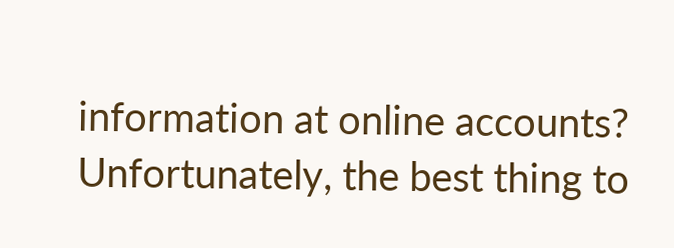information at online accounts? Unfortunately, the best thing to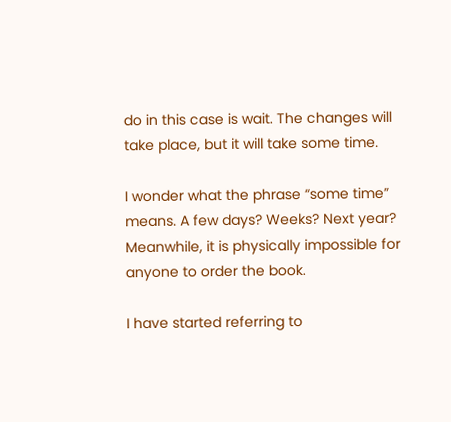do in this case is wait. The changes will take place, but it will take some time.

I wonder what the phrase “some time” means. A few days? Weeks? Next year? Meanwhile, it is physically impossible for anyone to order the book.

I have started referring to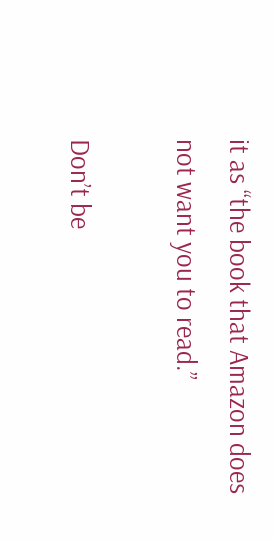it as “the book that Amazon does not want you to read.”

Don’t be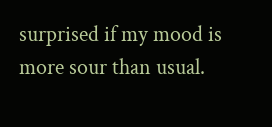surprised if my mood is more sour than usual.